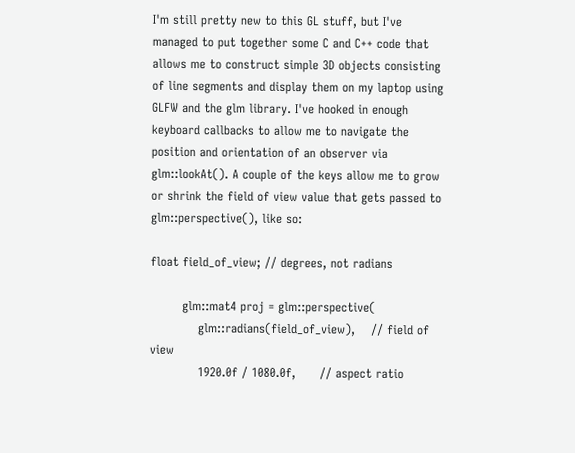I'm still pretty new to this GL stuff, but I've managed to put together some C and C++ code that allows me to construct simple 3D objects consisting of line segments and display them on my laptop using GLFW and the glm library. I've hooked in enough keyboard callbacks to allow me to navigate the position and orientation of an observer via glm::lookAt(). A couple of the keys allow me to grow or shrink the field of view value that gets passed to glm::perspective(), like so:

float field_of_view; // degrees, not radians

        glm::mat4 proj = glm::perspective(
            glm::radians(field_of_view),    // field of view
            1920.0f / 1080.0f,      // aspect ratio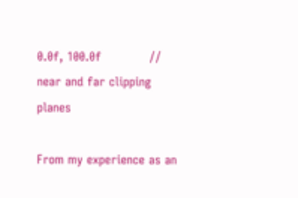0.0f, 100.0f            // near and far clipping planes

From my experience as an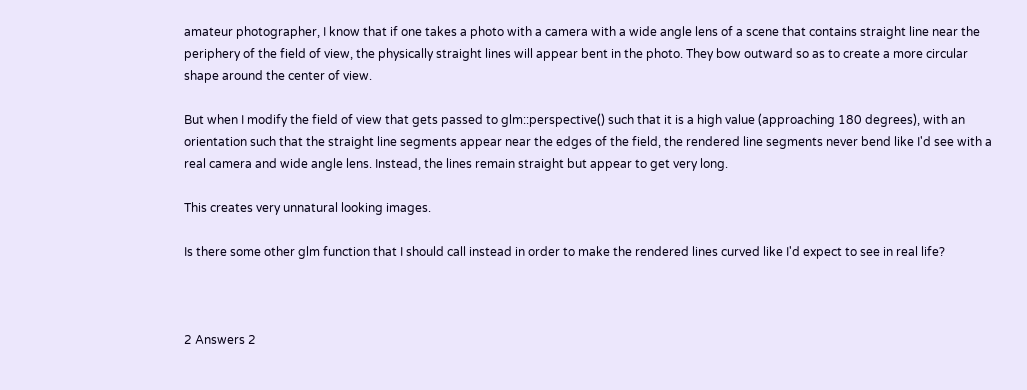amateur photographer, I know that if one takes a photo with a camera with a wide angle lens of a scene that contains straight line near the periphery of the field of view, the physically straight lines will appear bent in the photo. They bow outward so as to create a more circular shape around the center of view.

But when I modify the field of view that gets passed to glm::perspective() such that it is a high value (approaching 180 degrees), with an orientation such that the straight line segments appear near the edges of the field, the rendered line segments never bend like I'd see with a real camera and wide angle lens. Instead, the lines remain straight but appear to get very long.

This creates very unnatural looking images.

Is there some other glm function that I should call instead in order to make the rendered lines curved like I'd expect to see in real life?



2 Answers 2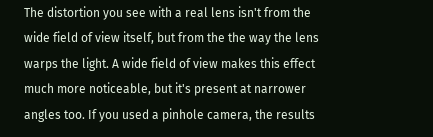The distortion you see with a real lens isn't from the wide field of view itself, but from the the way the lens warps the light. A wide field of view makes this effect much more noticeable, but it's present at narrower angles too. If you used a pinhole camera, the results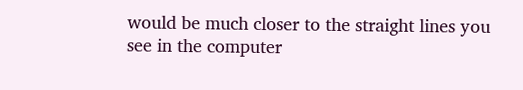would be much closer to the straight lines you see in the computer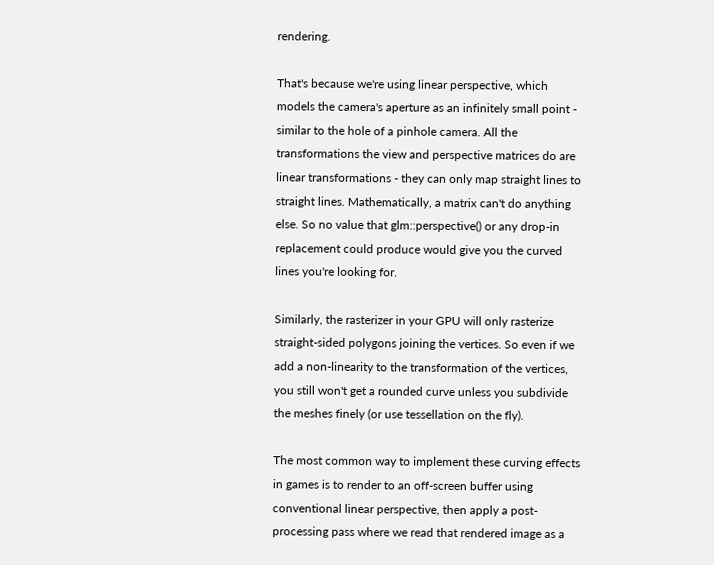rendering.

That's because we're using linear perspective, which models the camera's aperture as an infinitely small point - similar to the hole of a pinhole camera. All the transformations the view and perspective matrices do are linear transformations - they can only map straight lines to straight lines. Mathematically, a matrix can't do anything else. So no value that glm::perspective() or any drop-in replacement could produce would give you the curved lines you're looking for.

Similarly, the rasterizer in your GPU will only rasterize straight-sided polygons joining the vertices. So even if we add a non-linearity to the transformation of the vertices, you still won't get a rounded curve unless you subdivide the meshes finely (or use tessellation on the fly).

The most common way to implement these curving effects in games is to render to an off-screen buffer using conventional linear perspective, then apply a post-processing pass where we read that rendered image as a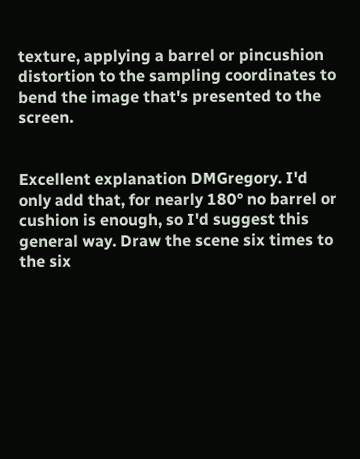texture, applying a barrel or pincushion distortion to the sampling coordinates to bend the image that's presented to the screen.


Excellent explanation DMGregory. I'd only add that, for nearly 180° no barrel or cushion is enough, so I'd suggest this general way. Draw the scene six times to the six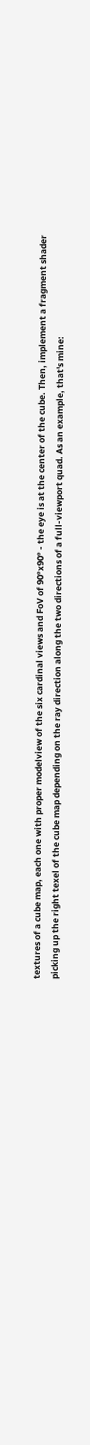textures of a cube map, each one with proper modelview of the six cardinal views and FoV of 90°x90° - the eye is at the center of the cube. Then, implement a fragment shader picking up the right texel of the cube map depending on the ray direction along the two directions of a full-viewport quad. As an example, that's mine: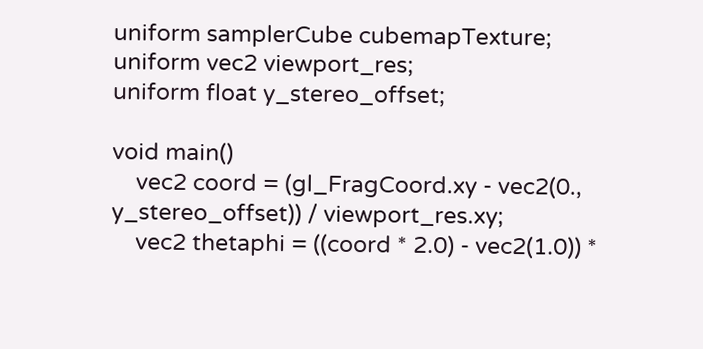uniform samplerCube cubemapTexture;
uniform vec2 viewport_res;
uniform float y_stereo_offset;

void main()
    vec2 coord = (gl_FragCoord.xy - vec2(0., y_stereo_offset)) / viewport_res.xy;
    vec2 thetaphi = ((coord * 2.0) - vec2(1.0)) *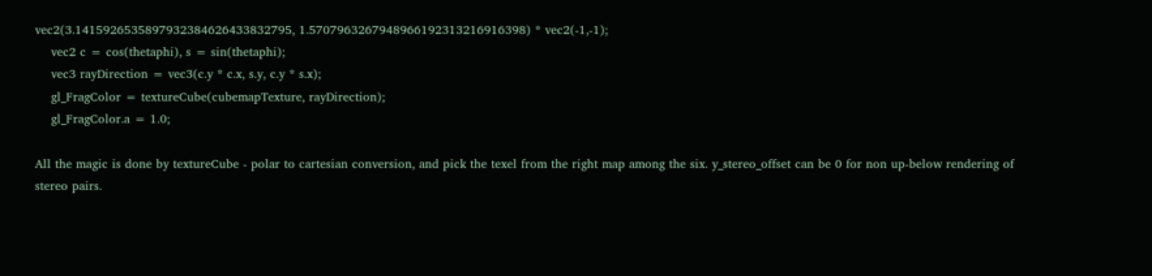vec2(3.1415926535897932384626433832795, 1.5707963267948966192313216916398) * vec2(-1,-1);
    vec2 c = cos(thetaphi), s = sin(thetaphi);
    vec3 rayDirection = vec3(c.y * c.x, s.y, c.y * s.x);
    gl_FragColor = textureCube(cubemapTexture, rayDirection);
    gl_FragColor.a = 1.0;

All the magic is done by textureCube - polar to cartesian conversion, and pick the texel from the right map among the six. y_stereo_offset can be 0 for non up-below rendering of stereo pairs.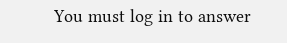You must log in to answer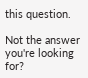this question.

Not the answer you're looking for?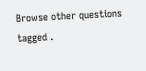Browse other questions tagged .